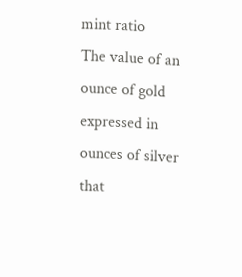mint ratio
The value of an ounce of gold expressed in ounces of silver that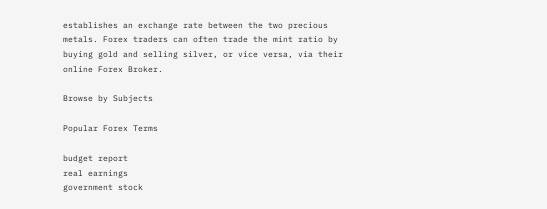establishes an exchange rate between the two precious metals. Forex traders can often trade the mint ratio by buying gold and selling silver, or vice versa, via their online Forex Broker.

Browse by Subjects

Popular Forex Terms

budget report
real earnings
government stock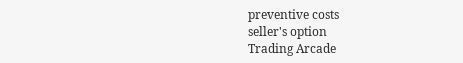preventive costs
seller's option
Trading Arcade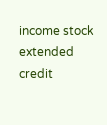income stock
extended credit